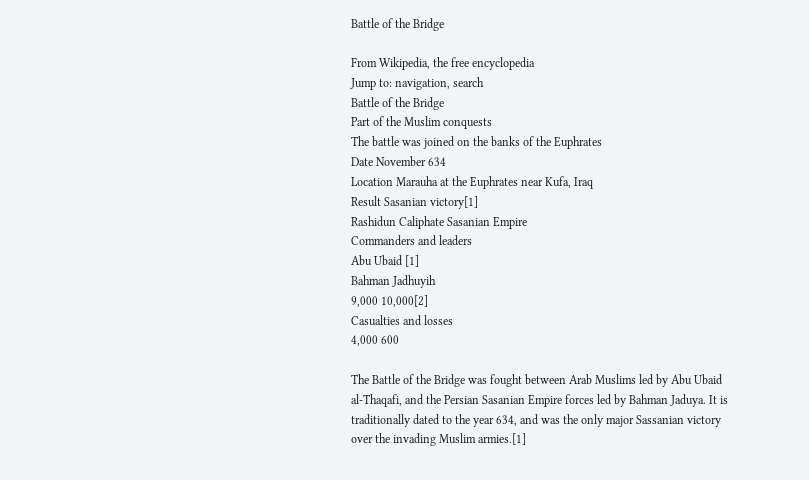Battle of the Bridge

From Wikipedia, the free encyclopedia
Jump to: navigation, search
Battle of the Bridge
Part of the Muslim conquests
The battle was joined on the banks of the Euphrates
Date November 634
Location Marauha at the Euphrates near Kufa, Iraq
Result Sasanian victory[1]
Rashidun Caliphate Sasanian Empire
Commanders and leaders
Abu Ubaid [1]
Bahman Jadhuyih
9,000 10,000[2]
Casualties and losses
4,000 600

The Battle of the Bridge was fought between Arab Muslims led by Abu Ubaid al-Thaqafi, and the Persian Sasanian Empire forces led by Bahman Jaduya. It is traditionally dated to the year 634, and was the only major Sassanian victory over the invading Muslim armies.[1]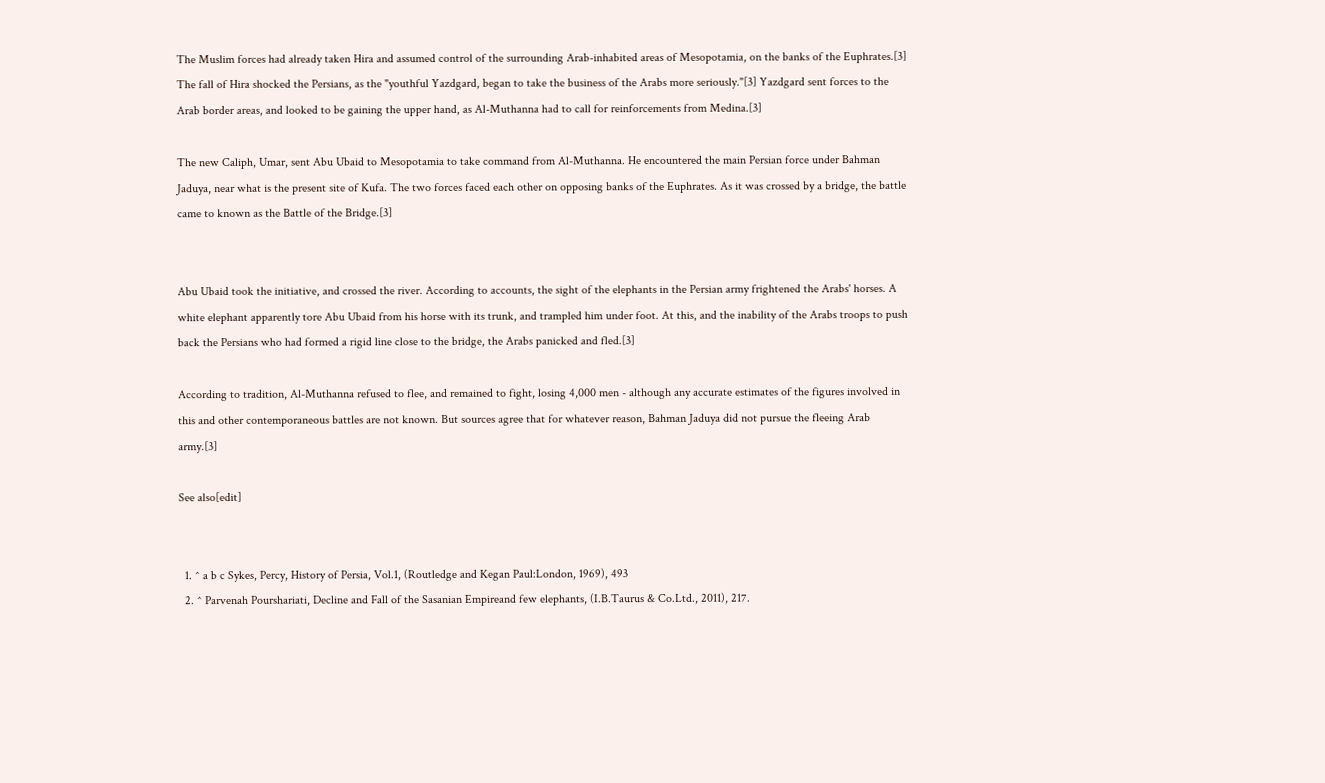The Muslim forces had already taken Hira and assumed control of the surrounding Arab-inhabited areas of Mesopotamia, on the banks of the Euphrates.[3] The fall of Hira shocked the Persians, as the "youthful Yazdgard, began to take the business of the Arabs more seriously."[3] Yazdgard sent forces to the Arab border areas, and looked to be gaining the upper hand, as Al-Muthanna had to call for reinforcements from Medina.[3]

The new Caliph, Umar, sent Abu Ubaid to Mesopotamia to take command from Al-Muthanna. He encountered the main Persian force under Bahman Jaduya, near what is the present site of Kufa. The two forces faced each other on opposing banks of the Euphrates. As it was crossed by a bridge, the battle came to known as the Battle of the Bridge.[3]


Abu Ubaid took the initiative, and crossed the river. According to accounts, the sight of the elephants in the Persian army frightened the Arabs' horses. A white elephant apparently tore Abu Ubaid from his horse with its trunk, and trampled him under foot. At this, and the inability of the Arabs troops to push back the Persians who had formed a rigid line close to the bridge, the Arabs panicked and fled.[3]

According to tradition, Al-Muthanna refused to flee, and remained to fight, losing 4,000 men - although any accurate estimates of the figures involved in this and other contemporaneous battles are not known. But sources agree that for whatever reason, Bahman Jaduya did not pursue the fleeing Arab army.[3]

See also[edit]


  1. ^ a b c Sykes, Percy, History of Persia, Vol.1, (Routledge and Kegan Paul:London, 1969), 493
  2. ^ Parvenah Pourshariati, Decline and Fall of the Sasanian Empireand few elephants, (I.B.Taurus & Co.Ltd., 2011), 217.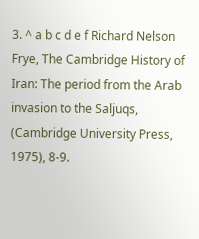3. ^ a b c d e f Richard Nelson Frye, The Cambridge History of Iran: The period from the Arab invasion to the Saljuqs, (Cambridge University Press, 1975), 8-9.